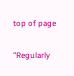top of page

"Regularly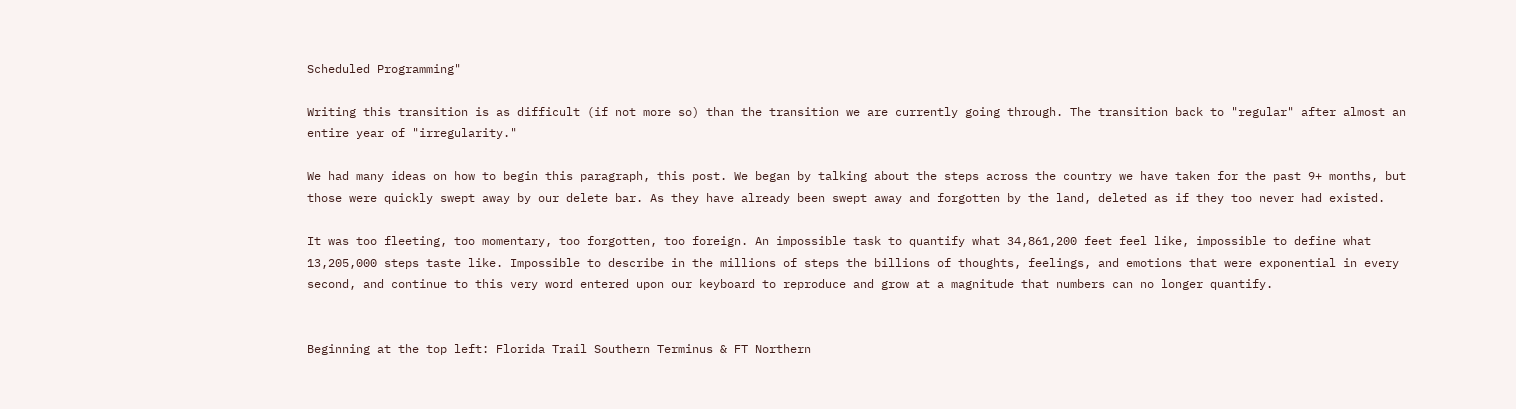Scheduled Programming"

Writing this transition is as difficult (if not more so) than the transition we are currently going through. The transition back to "regular" after almost an entire year of "irregularity."

We had many ideas on how to begin this paragraph, this post. We began by talking about the steps across the country we have taken for the past 9+ months, but those were quickly swept away by our delete bar. As they have already been swept away and forgotten by the land, deleted as if they too never had existed.

It was too fleeting, too momentary, too forgotten, too foreign. An impossible task to quantify what 34,861,200 feet feel like, impossible to define what 13,205,000 steps taste like. Impossible to describe in the millions of steps the billions of thoughts, feelings, and emotions that were exponential in every second, and continue to this very word entered upon our keyboard to reproduce and grow at a magnitude that numbers can no longer quantify.


Beginning at the top left: Florida Trail Southern Terminus & FT Northern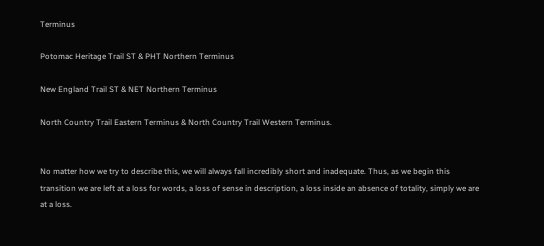Terminus

Potomac Heritage Trail ST & PHT Northern Terminus

New England Trail ST & NET Northern Terminus

North Country Trail Eastern Terminus & North Country Trail Western Terminus.


No matter how we try to describe this, we will always fall incredibly short and inadequate. Thus, as we begin this transition we are left at a loss for words, a loss of sense in description, a loss inside an absence of totality, simply we are at a loss.